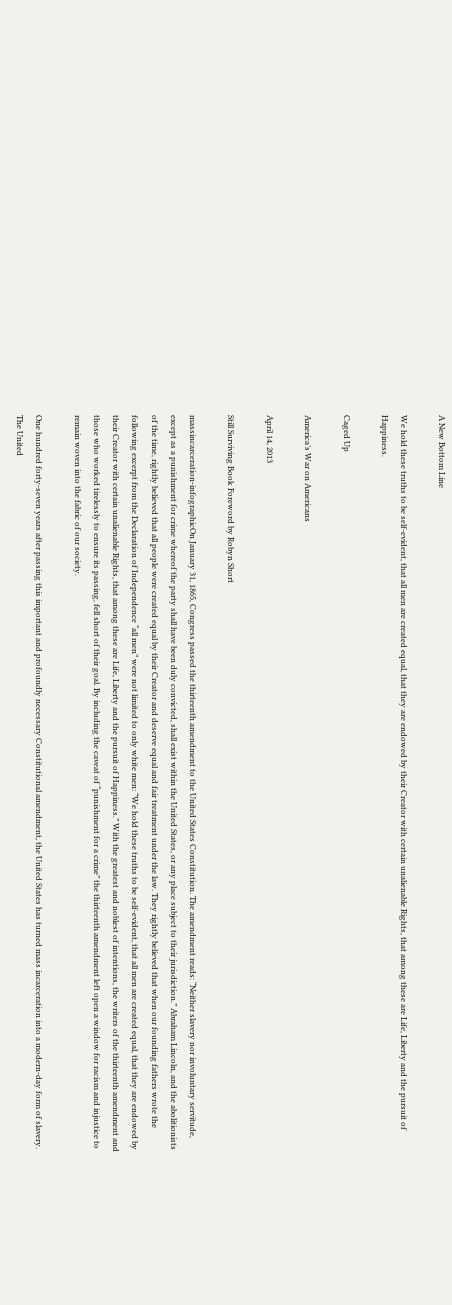A New Bottom Line

We hold these truths to be self-evident, that all men are created equal, that they are endowed by their Creator with certain unalienable Rights, that among these are Life, Liberty and the pursuit of Happiness.

Caged Up

America’s War on Americans

April 14, 2013

Still Surviving Book Foreword by Robyn Short

massincarceration-infographicOn January 31, 1865, Congress passed the thirteenth amendment to the United States Constitution. The amendment reads: “Neither slavery nor involuntary servitude, except as a punishment for crime whereof the party shall have been duly convicted, shall exist within the United States, or any place subject to their jurisdiction.” Abraham Lincoln, and the abolitionists of the time, rightly believed that all people were created equal by their Creator and deserve equal and fair treatment under the law. They rightly believed that when our founding fathers wrote the following excerpt from the Declaration of Independence “all men” were not limited to only white men: “We hold these truths to be self-evident, that all men are created equal, that they are endowed by their Creator with certain unalienable Rights, that among these are Life, Liberty and the pursuit of Happiness.” With the greatest and noblest of intentions, the writers of the thirteenth amendment and those who worked tirelessly to ensure its passing, fell short of their goal. By including the caveat of “punishment for a crime” the thirteenth amendment left open a window for racism and injustice to remain woven into the fabric of our society.

One hundred forty-seven years after passing this important and profoundly necessary Constitutional amendment, the United States has turned mass incarceration into a modern-day form of slavery. The United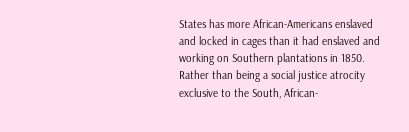States has more African-Americans enslaved and locked in cages than it had enslaved and working on Southern plantations in 1850. Rather than being a social justice atrocity exclusive to the South, African-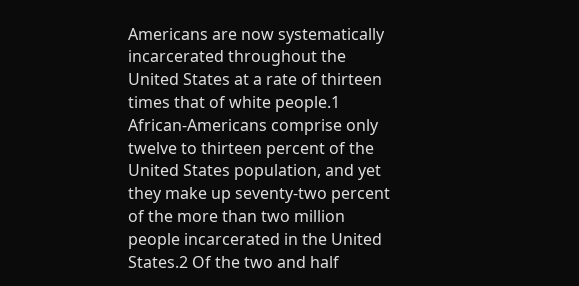Americans are now systematically incarcerated throughout the United States at a rate of thirteen times that of white people.1 African-Americans comprise only twelve to thirteen percent of the United States population, and yet they make up seventy-two percent of the more than two million people incarcerated in the United States.2 Of the two and half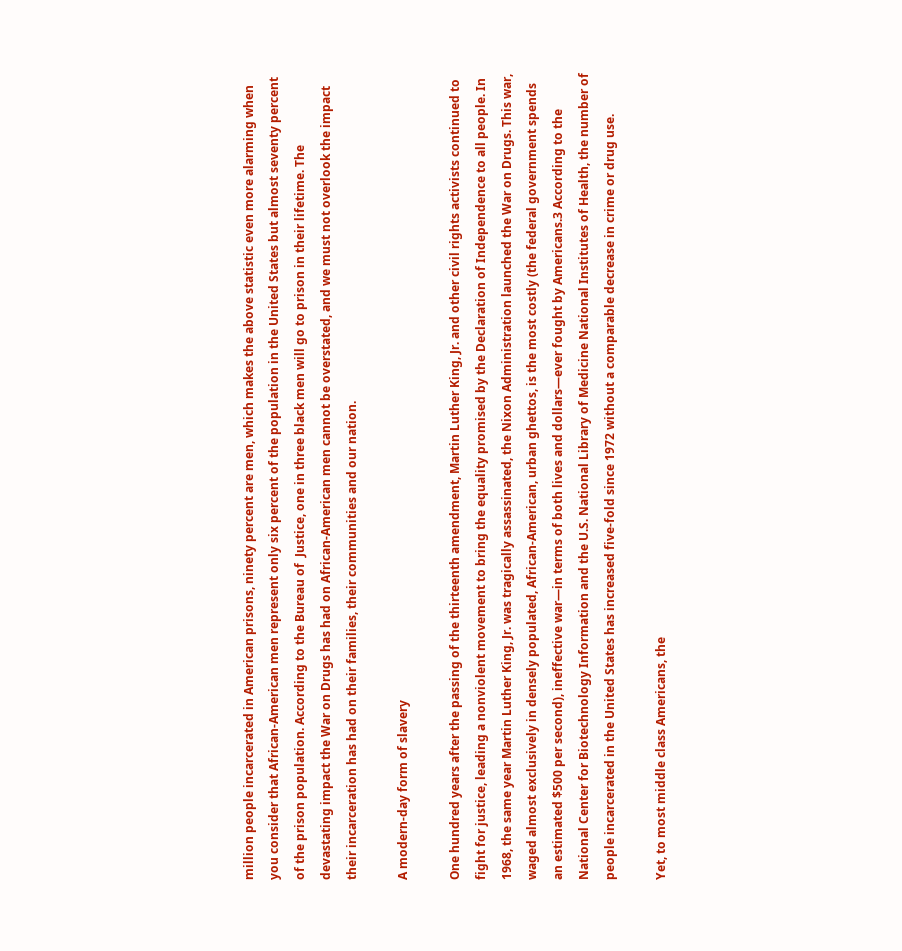million people incarcerated in American prisons, ninety percent are men, which makes the above statistic even more alarming when you consider that African-American men represent only six percent of the population in the United States but almost seventy percent of the prison population. According to the Bureau of  Justice, one in three black men will go to prison in their lifetime. The devastating impact the War on Drugs has had on African-American men cannot be overstated, and we must not overlook the impact their incarceration has had on their families, their communities and our nation.

A modern-day form of slavery

One hundred years after the passing of the thirteenth amendment, Martin Luther King, Jr. and other civil rights activists continued to fight for justice, leading a nonviolent movement to bring the equality promised by the Declaration of Independence to all people. In 1968, the same year Martin Luther King, Jr. was tragically assassinated, the Nixon Administration launched the War on Drugs. This war, waged almost exclusively in densely populated, African-American, urban ghettos, is the most costly (the federal government spends an estimated $500 per second), ineffective war—in terms of both lives and dollars—ever fought by Americans.3 According to the National Center for Biotechnology Information and the U.S. National Library of Medicine National Institutes of Health, the number of people incarcerated in the United States has increased five-fold since 1972 without a comparable decrease in crime or drug use.

Yet, to most middle class Americans, the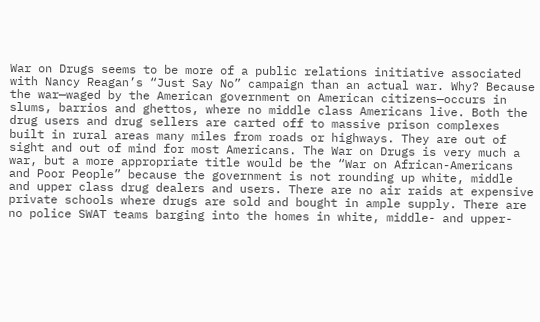War on Drugs seems to be more of a public relations initiative associated with Nancy Reagan’s “Just Say No” campaign than an actual war. Why? Because the war—waged by the American government on American citizens—occurs in slums, barrios and ghettos, where no middle class Americans live. Both the drug users and drug sellers are carted off to massive prison complexes built in rural areas many miles from roads or highways. They are out of sight and out of mind for most Americans. The War on Drugs is very much a war, but a more appropriate title would be the “War on African-Americans and Poor People” because the government is not rounding up white, middle and upper class drug dealers and users. There are no air raids at expensive private schools where drugs are sold and bought in ample supply. There are no police SWAT teams barging into the homes in white, middle- and upper-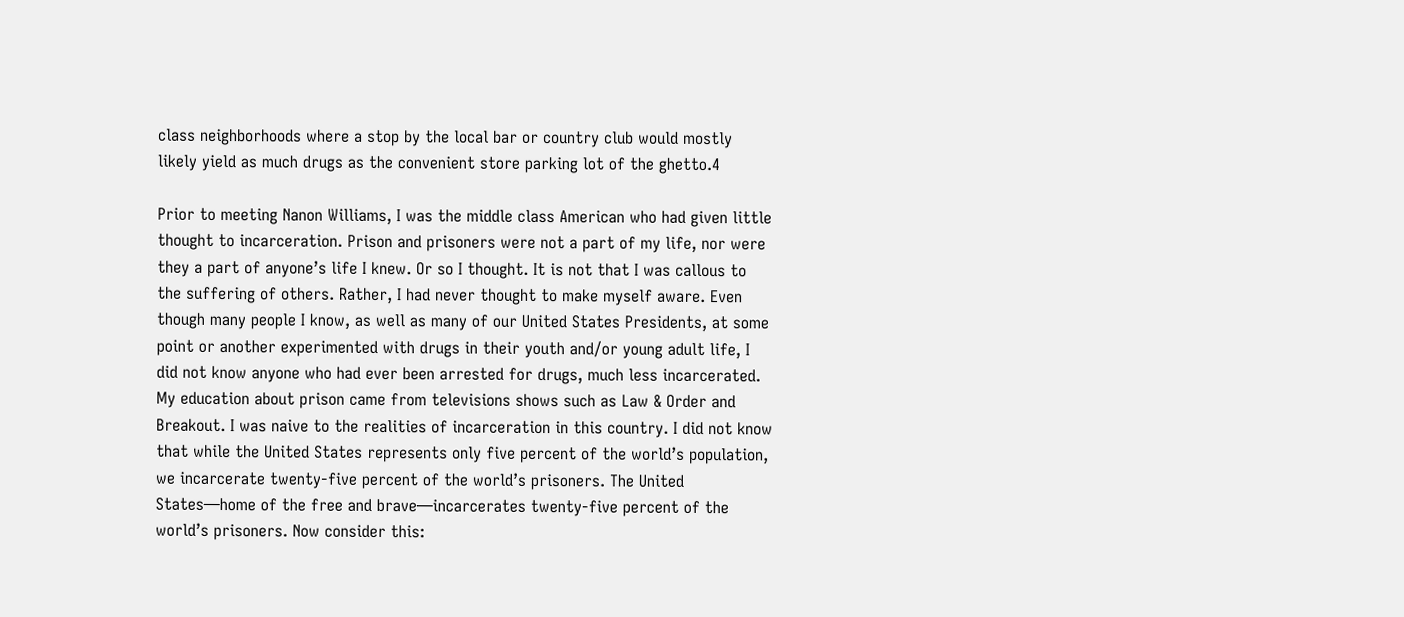class neighborhoods where a stop by the local bar or country club would mostly likely yield as much drugs as the convenient store parking lot of the ghetto.4

Prior to meeting Nanon Williams, I was the middle class American who had given little thought to incarceration. Prison and prisoners were not a part of my life, nor were they a part of anyone’s life I knew. Or so I thought. It is not that I was callous to the suffering of others. Rather, I had never thought to make myself aware. Even though many people I know, as well as many of our United States Presidents, at some point or another experimented with drugs in their youth and/or young adult life, I did not know anyone who had ever been arrested for drugs, much less incarcerated. My education about prison came from televisions shows such as Law & Order and Breakout. I was naive to the realities of incarceration in this country. I did not know that while the United States represents only five percent of the world’s population, we incarcerate twenty-five percent of the world’s prisoners. The United States—home of the free and brave—incarcerates twenty-five percent of the world’s prisoners. Now consider this: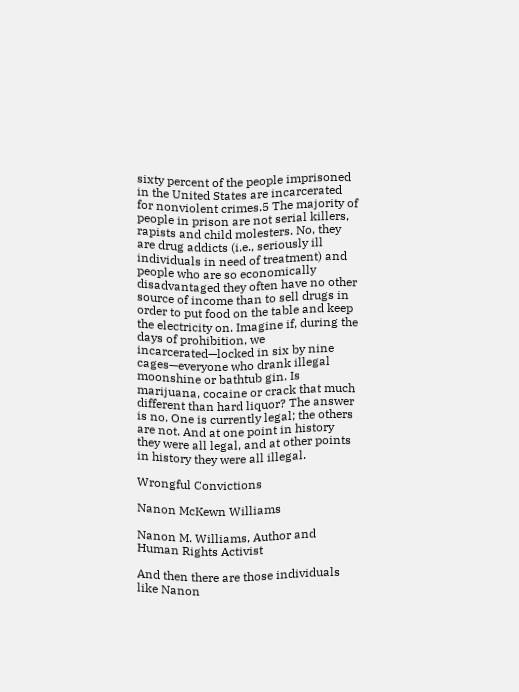sixty percent of the people imprisoned in the United States are incarcerated for nonviolent crimes.5 The majority of people in prison are not serial killers, rapists and child molesters. No, they are drug addicts (i.e., seriously ill individuals in need of treatment) and people who are so economically disadvantaged they often have no other source of income than to sell drugs in order to put food on the table and keep the electricity on. Imagine if, during the days of prohibition, we incarcerated—locked in six by nine cages—everyone who drank illegal moonshine or bathtub gin. Is marijuana, cocaine or crack that much different than hard liquor? The answer is no. One is currently legal; the others are not. And at one point in history they were all legal, and at other points in history they were all illegal.

Wrongful Convictions

Nanon McKewn Williams

Nanon M. Williams, Author and Human Rights Activist

And then there are those individuals like Nanon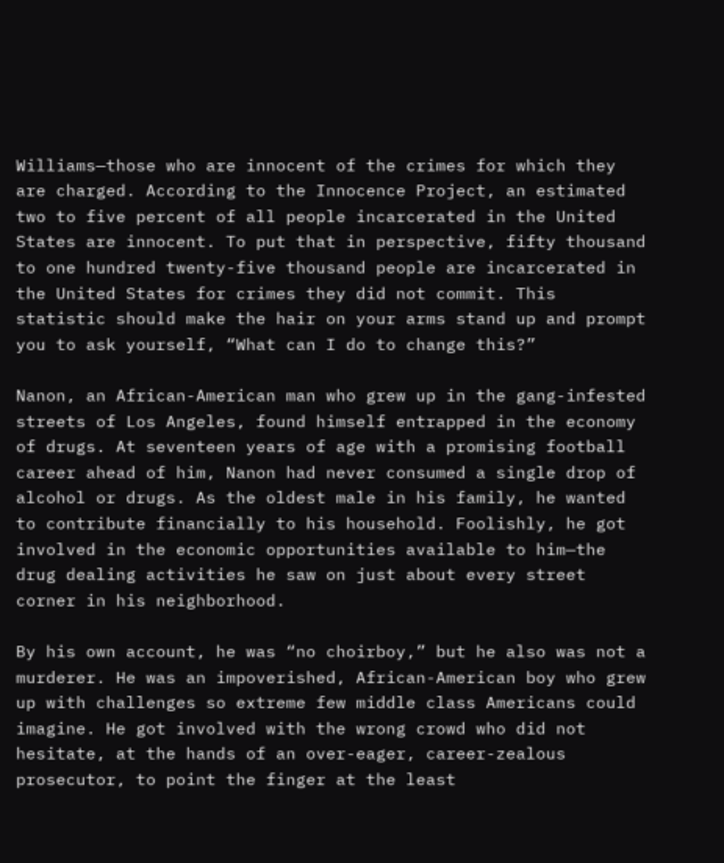Williams—those who are innocent of the crimes for which they are charged. According to the Innocence Project, an estimated two to five percent of all people incarcerated in the United States are innocent. To put that in perspective, fifty thousand to one hundred twenty-five thousand people are incarcerated in the United States for crimes they did not commit. This statistic should make the hair on your arms stand up and prompt you to ask yourself, “What can I do to change this?”

Nanon, an African-American man who grew up in the gang-infested streets of Los Angeles, found himself entrapped in the economy of drugs. At seventeen years of age with a promising football career ahead of him, Nanon had never consumed a single drop of alcohol or drugs. As the oldest male in his family, he wanted to contribute financially to his household. Foolishly, he got involved in the economic opportunities available to him—the drug dealing activities he saw on just about every street corner in his neighborhood.

By his own account, he was “no choirboy,” but he also was not a murderer. He was an impoverished, African-American boy who grew up with challenges so extreme few middle class Americans could imagine. He got involved with the wrong crowd who did not hesitate, at the hands of an over-eager, career-zealous prosecutor, to point the finger at the least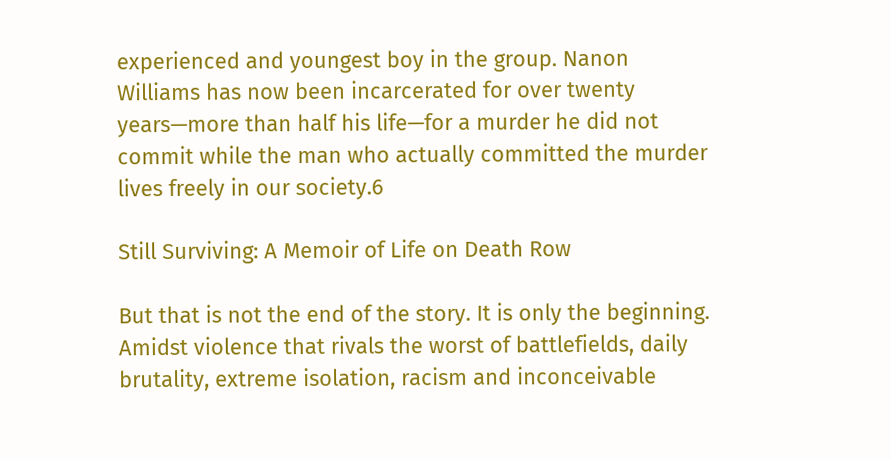experienced and youngest boy in the group. Nanon Williams has now been incarcerated for over twenty years—more than half his life—for a murder he did not commit while the man who actually committed the murder lives freely in our society.6

Still Surviving: A Memoir of Life on Death Row

But that is not the end of the story. It is only the beginning. Amidst violence that rivals the worst of battlefields, daily brutality, extreme isolation, racism and inconceivable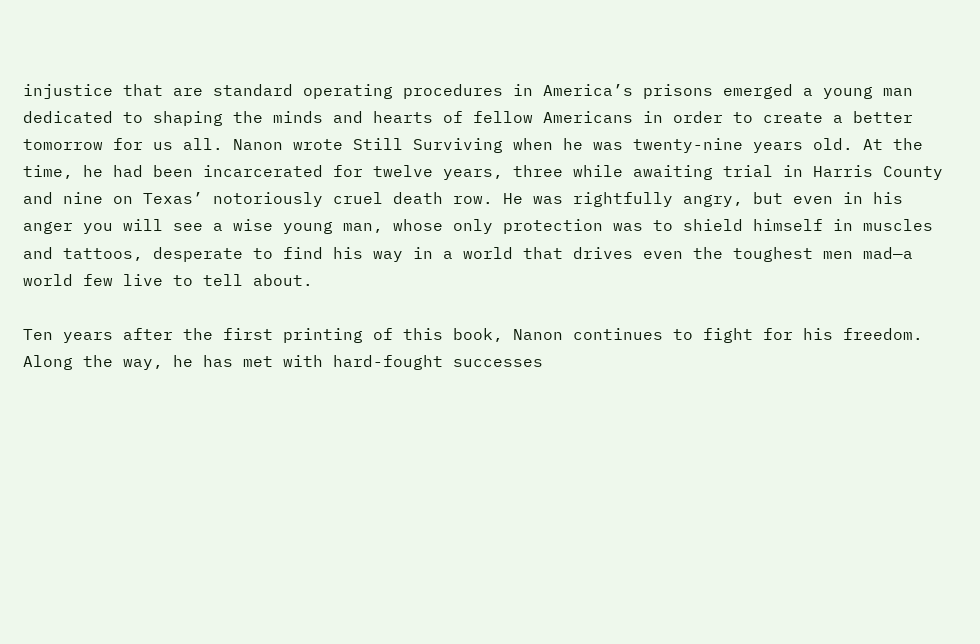injustice that are standard operating procedures in America’s prisons emerged a young man dedicated to shaping the minds and hearts of fellow Americans in order to create a better tomorrow for us all. Nanon wrote Still Surviving when he was twenty-nine years old. At the time, he had been incarcerated for twelve years, three while awaiting trial in Harris County and nine on Texas’ notoriously cruel death row. He was rightfully angry, but even in his anger you will see a wise young man, whose only protection was to shield himself in muscles and tattoos, desperate to find his way in a world that drives even the toughest men mad—a world few live to tell about.

Ten years after the first printing of this book, Nanon continues to fight for his freedom. Along the way, he has met with hard-fought successes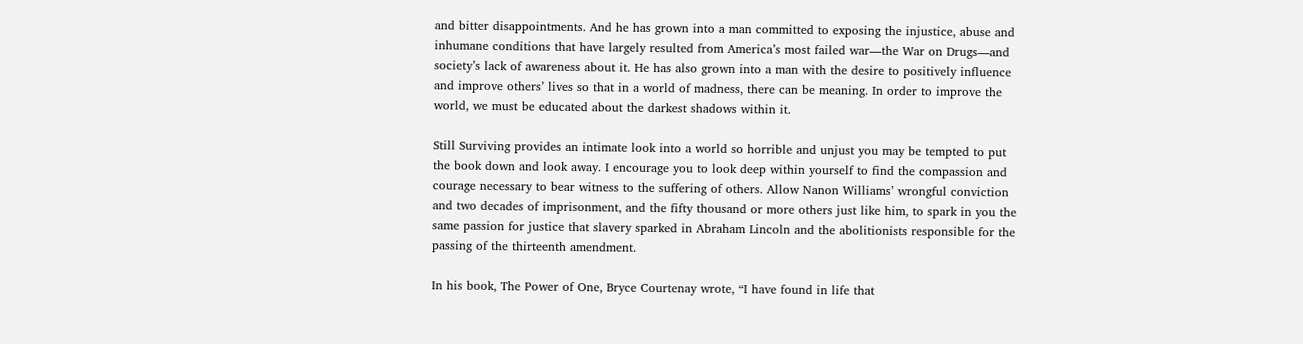and bitter disappointments. And he has grown into a man committed to exposing the injustice, abuse and inhumane conditions that have largely resulted from America’s most failed war—the War on Drugs—and society’s lack of awareness about it. He has also grown into a man with the desire to positively influence and improve others’ lives so that in a world of madness, there can be meaning. In order to improve the world, we must be educated about the darkest shadows within it.

Still Surviving provides an intimate look into a world so horrible and unjust you may be tempted to put the book down and look away. I encourage you to look deep within yourself to find the compassion and courage necessary to bear witness to the suffering of others. Allow Nanon Williams’ wrongful conviction and two decades of imprisonment, and the fifty thousand or more others just like him, to spark in you the same passion for justice that slavery sparked in Abraham Lincoln and the abolitionists responsible for the passing of the thirteenth amendment.

In his book, The Power of One, Bryce Courtenay wrote, “I have found in life that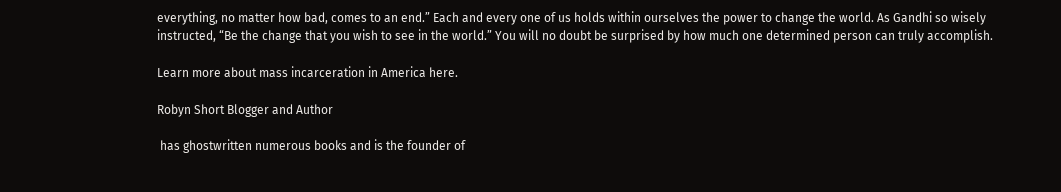everything, no matter how bad, comes to an end.” Each and every one of us holds within ourselves the power to change the world. As Gandhi so wisely instructed, “Be the change that you wish to see in the world.” You will no doubt be surprised by how much one determined person can truly accomplish.

Learn more about mass incarceration in America here.

Robyn Short Blogger and Author

 has ghostwritten numerous books and is the founder of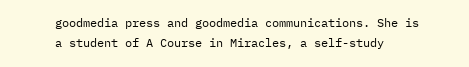goodmedia press and goodmedia communications. She is a student of A Course in Miracles, a self-study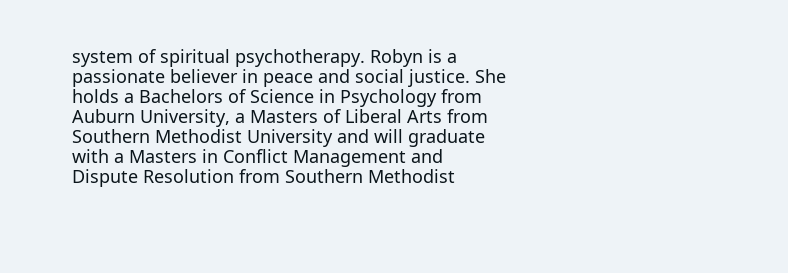system of spiritual psychotherapy. Robyn is a passionate believer in peace and social justice. She holds a Bachelors of Science in Psychology from Auburn University, a Masters of Liberal Arts from Southern Methodist University and will graduate with a Masters in Conflict Management and Dispute Resolution from Southern Methodist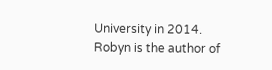University in 2014. Robyn is the author of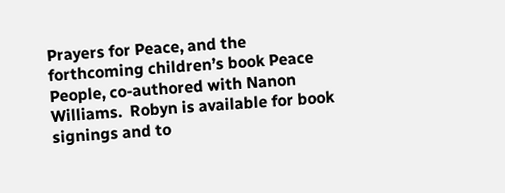Prayers for Peace, and the forthcoming children’s book Peace People, co-authored with Nanon Williams.  Robyn is available for book signings and to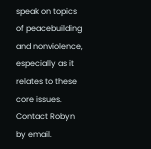speak on topics of peacebuilding and nonviolence, especially as it relates to these core issues. Contact Robyn by email.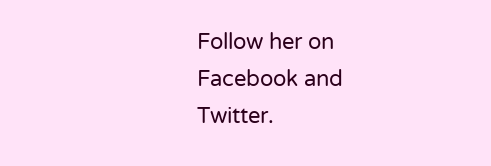Follow her on Facebook and Twitter.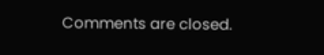Comments are closed.